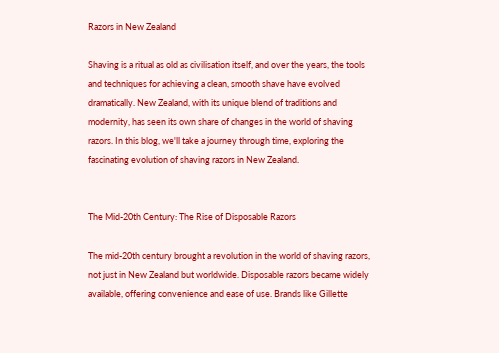Razors in New Zealand

Shaving is a ritual as old as civilisation itself, and over the years, the tools and techniques for achieving a clean, smooth shave have evolved dramatically. New Zealand, with its unique blend of traditions and modernity, has seen its own share of changes in the world of shaving razors. In this blog, we'll take a journey through time, exploring the fascinating evolution of shaving razors in New Zealand.


The Mid-20th Century: The Rise of Disposable Razors

The mid-20th century brought a revolution in the world of shaving razors, not just in New Zealand but worldwide. Disposable razors became widely available, offering convenience and ease of use. Brands like Gillette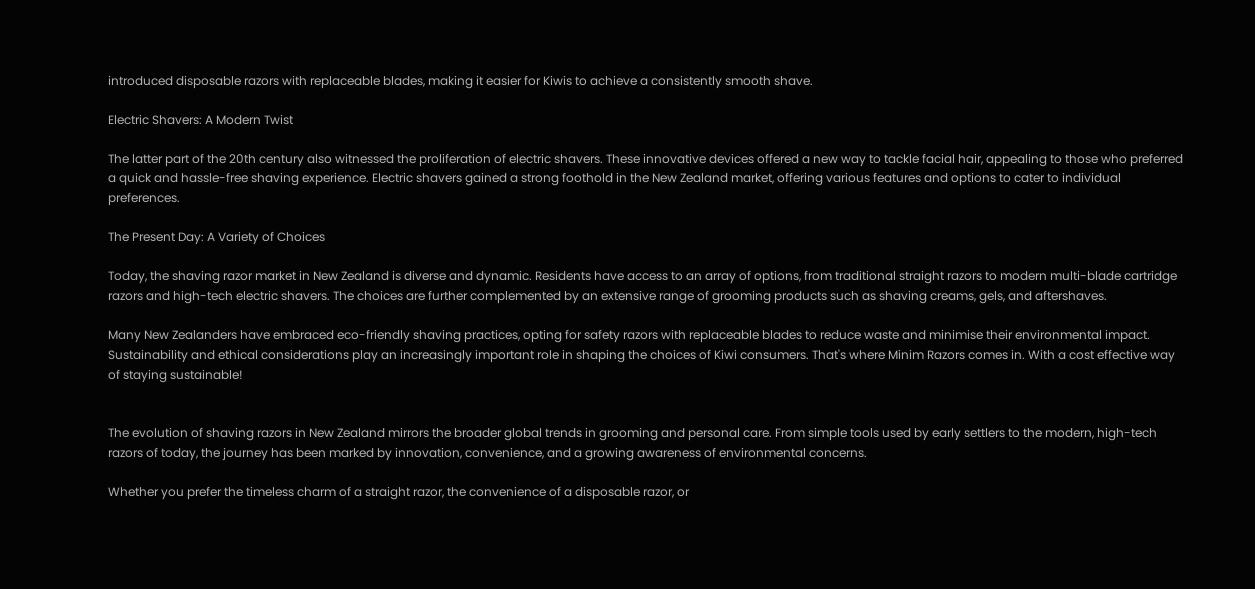introduced disposable razors with replaceable blades, making it easier for Kiwis to achieve a consistently smooth shave.

Electric Shavers: A Modern Twist

The latter part of the 20th century also witnessed the proliferation of electric shavers. These innovative devices offered a new way to tackle facial hair, appealing to those who preferred a quick and hassle-free shaving experience. Electric shavers gained a strong foothold in the New Zealand market, offering various features and options to cater to individual preferences.

The Present Day: A Variety of Choices

Today, the shaving razor market in New Zealand is diverse and dynamic. Residents have access to an array of options, from traditional straight razors to modern multi-blade cartridge razors and high-tech electric shavers. The choices are further complemented by an extensive range of grooming products such as shaving creams, gels, and aftershaves.

Many New Zealanders have embraced eco-friendly shaving practices, opting for safety razors with replaceable blades to reduce waste and minimise their environmental impact. Sustainability and ethical considerations play an increasingly important role in shaping the choices of Kiwi consumers. That's where Minim Razors comes in. With a cost effective way of staying sustainable!


The evolution of shaving razors in New Zealand mirrors the broader global trends in grooming and personal care. From simple tools used by early settlers to the modern, high-tech razors of today, the journey has been marked by innovation, convenience, and a growing awareness of environmental concerns.

Whether you prefer the timeless charm of a straight razor, the convenience of a disposable razor, or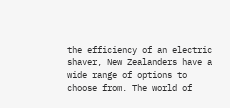the efficiency of an electric shaver, New Zealanders have a wide range of options to choose from. The world of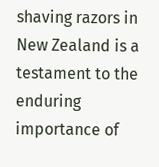shaving razors in New Zealand is a testament to the enduring importance of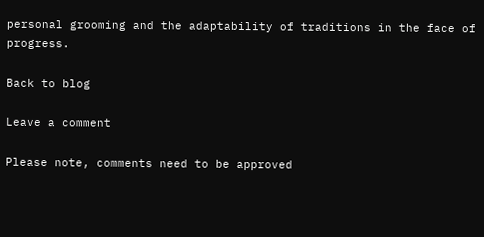personal grooming and the adaptability of traditions in the face of progress.

Back to blog

Leave a comment

Please note, comments need to be approved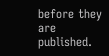before they are published.